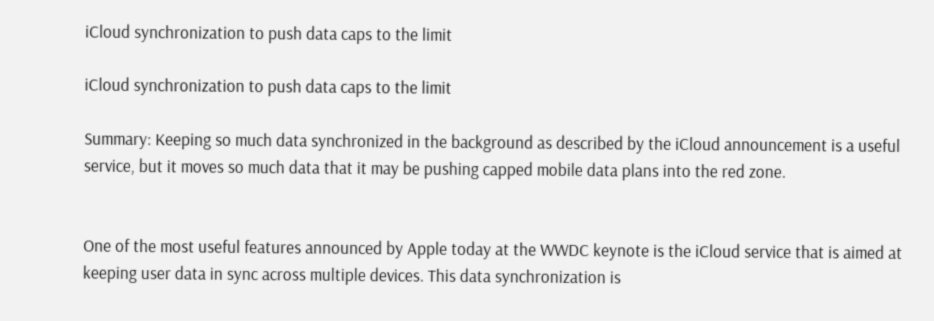iCloud synchronization to push data caps to the limit

iCloud synchronization to push data caps to the limit

Summary: Keeping so much data synchronized in the background as described by the iCloud announcement is a useful service, but it moves so much data that it may be pushing capped mobile data plans into the red zone.


One of the most useful features announced by Apple today at the WWDC keynote is the iCloud service that is aimed at keeping user data in sync across multiple devices. This data synchronization is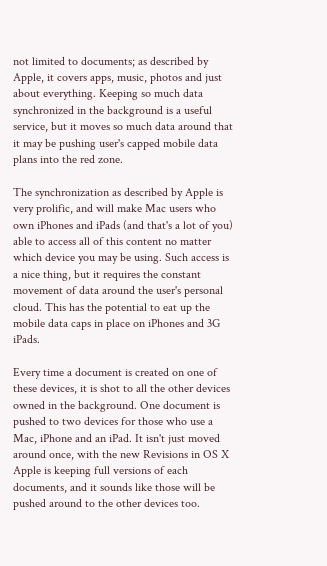not limited to documents; as described by Apple, it covers apps, music, photos and just about everything. Keeping so much data synchronized in the background is a useful service, but it moves so much data around that it may be pushing user's capped mobile data plans into the red zone.

The synchronization as described by Apple is very prolific, and will make Mac users who own iPhones and iPads (and that's a lot of you) able to access all of this content no matter which device you may be using. Such access is a nice thing, but it requires the constant movement of data around the user's personal cloud. This has the potential to eat up the mobile data caps in place on iPhones and 3G iPads.

Every time a document is created on one of these devices, it is shot to all the other devices owned in the background. One document is pushed to two devices for those who use a Mac, iPhone and an iPad. It isn't just moved around once, with the new Revisions in OS X Apple is keeping full versions of each documents, and it sounds like those will be pushed around to the other devices too.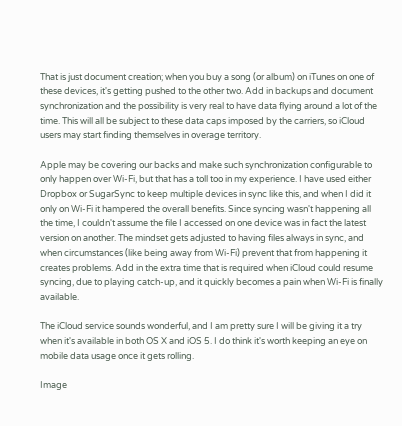That is just document creation; when you buy a song (or album) on iTunes on one of these devices, it's getting pushed to the other two. Add in backups and document synchronization and the possibility is very real to have data flying around a lot of the time. This will all be subject to these data caps imposed by the carriers, so iCloud users may start finding themselves in overage territory.

Apple may be covering our backs and make such synchronization configurable to only happen over Wi-Fi, but that has a toll too in my experience. I have used either Dropbox or SugarSync to keep multiple devices in sync like this, and when I did it only on Wi-Fi it hampered the overall benefits. Since syncing wasn't happening all the time, I couldn't assume the file I accessed on one device was in fact the latest version on another. The mindset gets adjusted to having files always in sync, and when circumstances (like being away from Wi-Fi) prevent that from happening it creates problems. Add in the extra time that is required when iCloud could resume syncing, due to playing catch-up, and it quickly becomes a pain when Wi-Fi is finally available.

The iCloud service sounds wonderful, and I am pretty sure I will be giving it a try when it's available in both OS X and iOS 5. I do think it's worth keeping an eye on mobile data usage once it gets rolling.

Image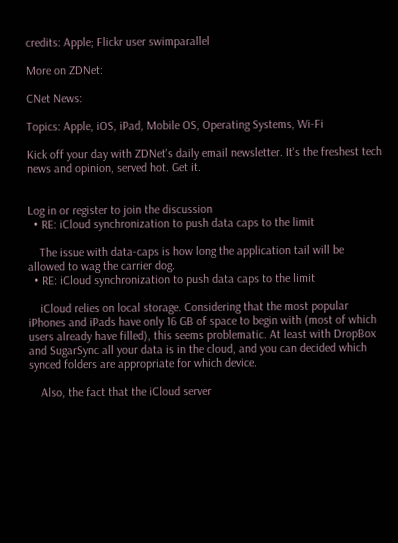credits: Apple; Flickr user swimparallel

More on ZDNet:

CNet News:

Topics: Apple, iOS, iPad, Mobile OS, Operating Systems, Wi-Fi

Kick off your day with ZDNet's daily email newsletter. It's the freshest tech news and opinion, served hot. Get it.


Log in or register to join the discussion
  • RE: iCloud synchronization to push data caps to the limit

    The issue with data-caps is how long the application tail will be allowed to wag the carrier dog.
  • RE: iCloud synchronization to push data caps to the limit

    iCloud relies on local storage. Considering that the most popular iPhones and iPads have only 16 GB of space to begin with (most of which users already have filled), this seems problematic. At least with DropBox and SugarSync all your data is in the cloud, and you can decided which synced folders are appropriate for which device.

    Also, the fact that the iCloud server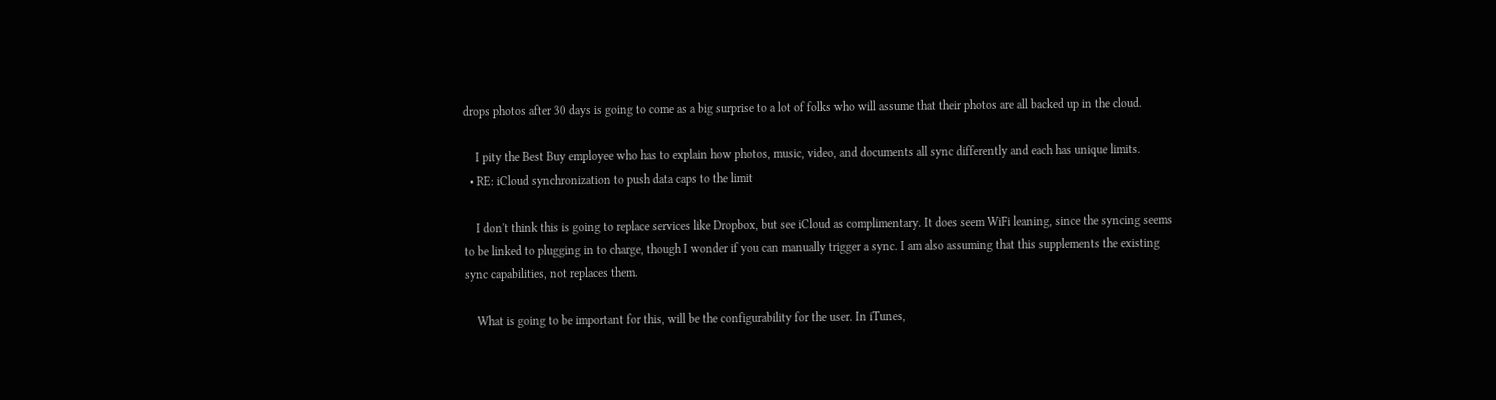drops photos after 30 days is going to come as a big surprise to a lot of folks who will assume that their photos are all backed up in the cloud.

    I pity the Best Buy employee who has to explain how photos, music, video, and documents all sync differently and each has unique limits.
  • RE: iCloud synchronization to push data caps to the limit

    I don't think this is going to replace services like Dropbox, but see iCloud as complimentary. It does seem WiFi leaning, since the syncing seems to be linked to plugging in to charge, though I wonder if you can manually trigger a sync. I am also assuming that this supplements the existing sync capabilities, not replaces them.

    What is going to be important for this, will be the configurability for the user. In iTunes,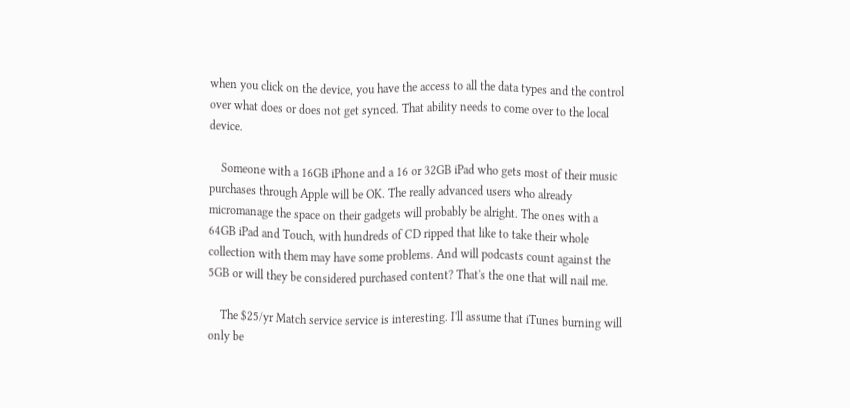when you click on the device, you have the access to all the data types and the control over what does or does not get synced. That ability needs to come over to the local device.

    Someone with a 16GB iPhone and a 16 or 32GB iPad who gets most of their music purchases through Apple will be OK. The really advanced users who already micromanage the space on their gadgets will probably be alright. The ones with a 64GB iPad and Touch, with hundreds of CD ripped that like to take their whole collection with them may have some problems. And will podcasts count against the 5GB or will they be considered purchased content? That's the one that will nail me.

    The $25/yr Match service service is interesting. I'll assume that iTunes burning will only be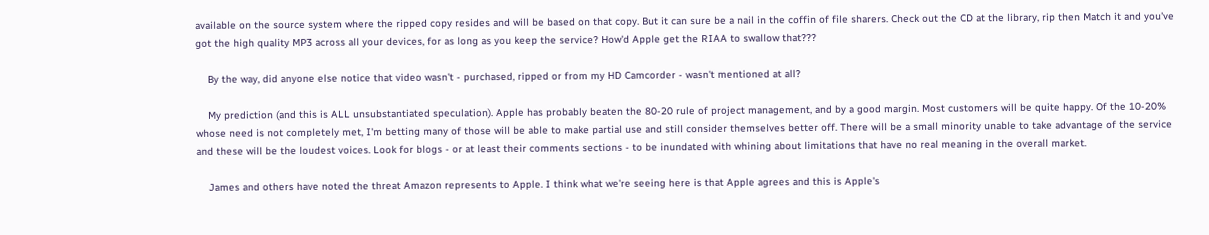available on the source system where the ripped copy resides and will be based on that copy. But it can sure be a nail in the coffin of file sharers. Check out the CD at the library, rip then Match it and you've got the high quality MP3 across all your devices, for as long as you keep the service? How'd Apple get the RIAA to swallow that???

    By the way, did anyone else notice that video wasn't - purchased, ripped or from my HD Camcorder - wasn't mentioned at all?

    My prediction (and this is ALL unsubstantiated speculation). Apple has probably beaten the 80-20 rule of project management, and by a good margin. Most customers will be quite happy. Of the 10-20% whose need is not completely met, I'm betting many of those will be able to make partial use and still consider themselves better off. There will be a small minority unable to take advantage of the service and these will be the loudest voices. Look for blogs - or at least their comments sections - to be inundated with whining about limitations that have no real meaning in the overall market.

    James and others have noted the threat Amazon represents to Apple. I think what we're seeing here is that Apple agrees and this is Apple's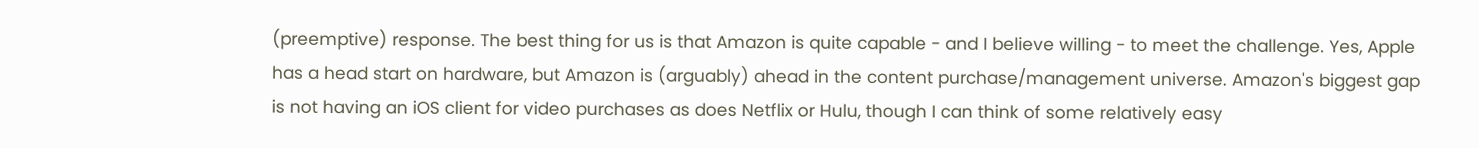(preemptive) response. The best thing for us is that Amazon is quite capable - and I believe willing - to meet the challenge. Yes, Apple has a head start on hardware, but Amazon is (arguably) ahead in the content purchase/management universe. Amazon's biggest gap is not having an iOS client for video purchases as does Netflix or Hulu, though I can think of some relatively easy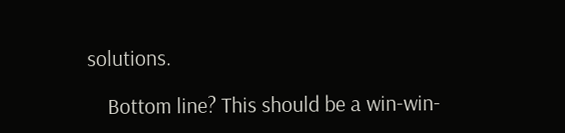solutions.

    Bottom line? This should be a win-win-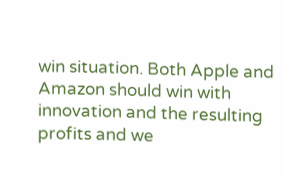win situation. Both Apple and Amazon should win with innovation and the resulting profits and we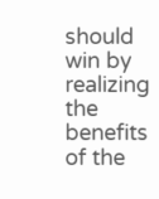should win by realizing the benefits of the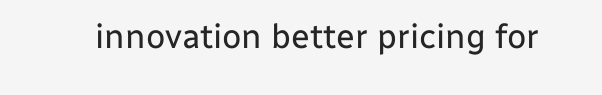innovation better pricing for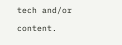tech and/or content.